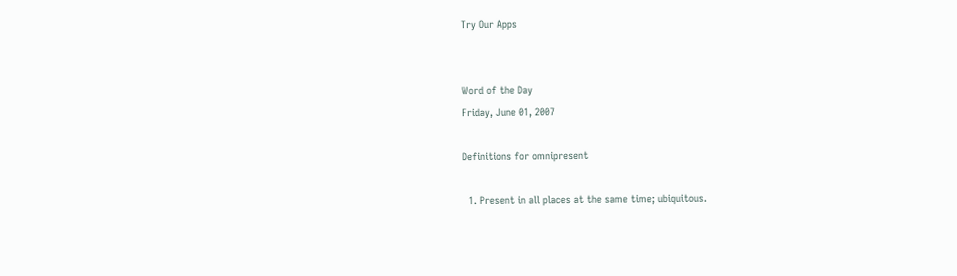Try Our Apps


Word of the Day
Friday, June 01, 2007

Definitions for omnipresent

  1. Present in all places at the same time; ubiquitous.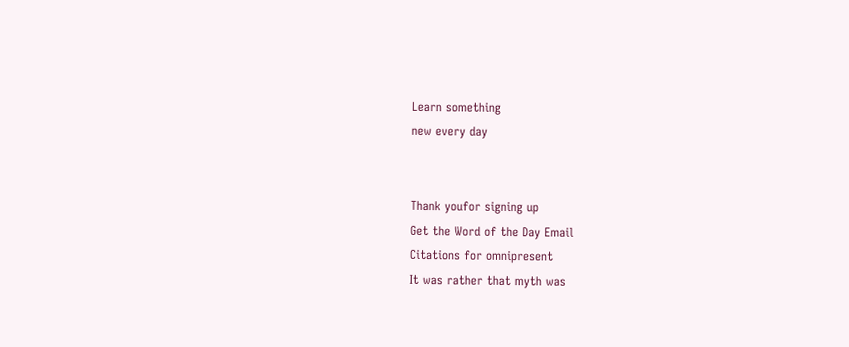Learn something
new every day


Thank youfor signing up
Get the Word of the Day Email
Citations for omnipresent
It was rather that myth was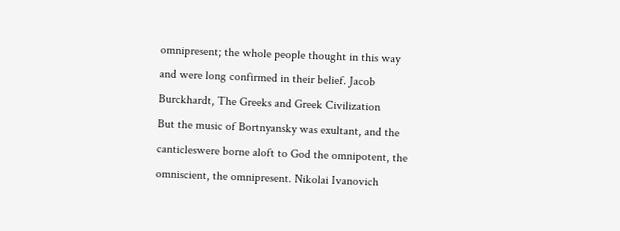omnipresent; the whole people thought in this way and were long confirmed in their belief. Jacob Burckhardt, The Greeks and Greek Civilization
But the music of Bortnyansky was exultant, and the canticleswere borne aloft to God the omnipotent, the omniscient, the omnipresent. Nikolai Ivanovich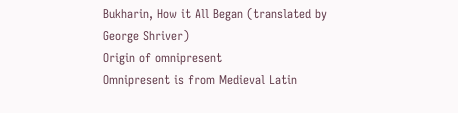Bukharin, How it All Began (translated by George Shriver)
Origin of omnipresent
Omnipresent is from Medieval Latin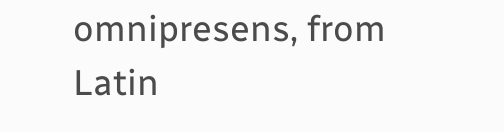omnipresens, from Latin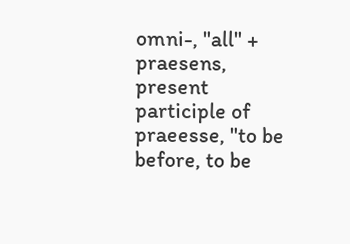omni-, "all" + praesens, present participle of praeesse, "to be before, to be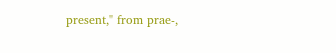present," from prae-,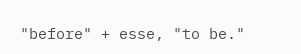"before" + esse, "to be."